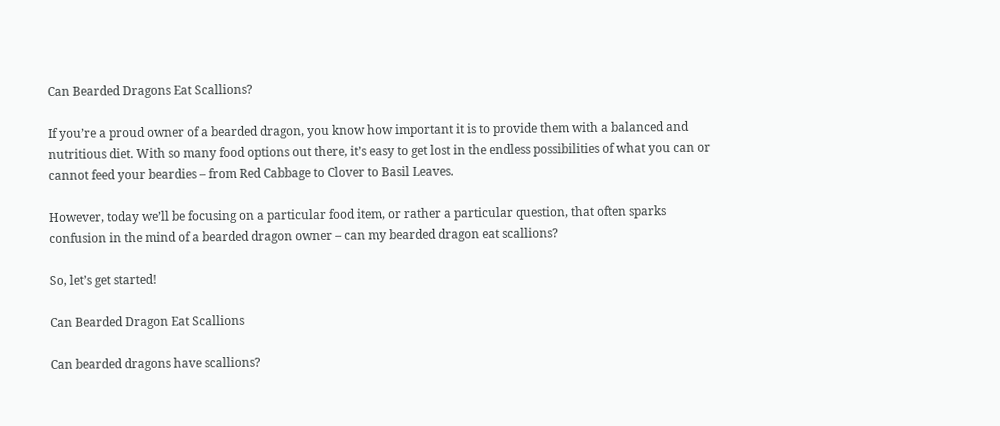Can Bearded Dragons Eat Scallions?

If you’re a proud owner of a bearded dragon, you know how important it is to provide them with a balanced and nutritious diet. With so many food options out there, it’s easy to get lost in the endless possibilities of what you can or cannot feed your beardies – from Red Cabbage to Clover to Basil Leaves.

However, today we’ll be focusing on a particular food item, or rather a particular question, that often sparks confusion in the mind of a bearded dragon owner – can my bearded dragon eat scallions?

So, let’s get started!

Can Bearded Dragon Eat Scallions

Can bearded dragons have scallions?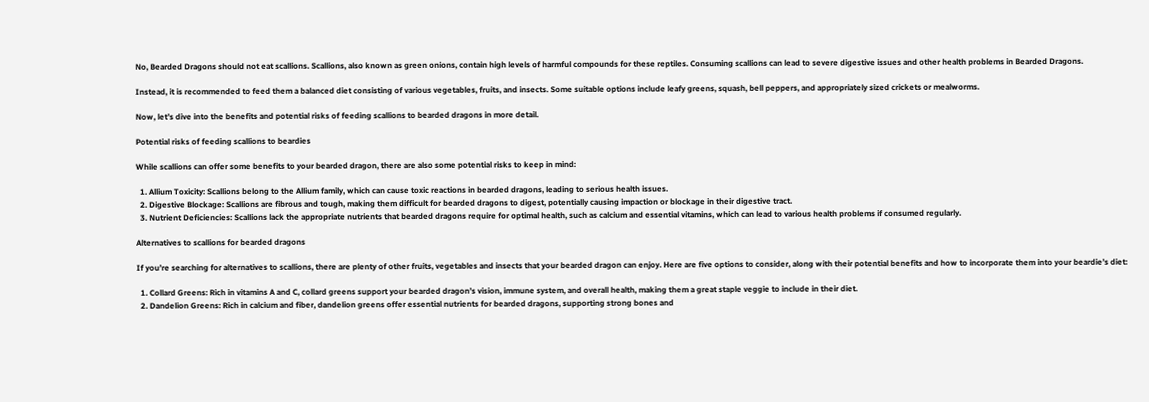No, Bearded Dragons should not eat scallions. Scallions, also known as green onions, contain high levels of harmful compounds for these reptiles. Consuming scallions can lead to severe digestive issues and other health problems in Bearded Dragons.

Instead, it is recommended to feed them a balanced diet consisting of various vegetables, fruits, and insects. Some suitable options include leafy greens, squash, bell peppers, and appropriately sized crickets or mealworms.

Now, let’s dive into the benefits and potential risks of feeding scallions to bearded dragons in more detail.

Potential risks of feeding scallions to beardies

While scallions can offer some benefits to your bearded dragon, there are also some potential risks to keep in mind:

  1. Allium Toxicity: Scallions belong to the Allium family, which can cause toxic reactions in bearded dragons, leading to serious health issues.
  2. Digestive Blockage: Scallions are fibrous and tough, making them difficult for bearded dragons to digest, potentially causing impaction or blockage in their digestive tract.
  3. Nutrient Deficiencies: Scallions lack the appropriate nutrients that bearded dragons require for optimal health, such as calcium and essential vitamins, which can lead to various health problems if consumed regularly.

Alternatives to scallions for bearded dragons

If you’re searching for alternatives to scallions, there are plenty of other fruits, vegetables and insects that your bearded dragon can enjoy. Here are five options to consider, along with their potential benefits and how to incorporate them into your beardie’s diet:

  1. Collard Greens: Rich in vitamins A and C, collard greens support your bearded dragon’s vision, immune system, and overall health, making them a great staple veggie to include in their diet.
  2. Dandelion Greens: Rich in calcium and fiber, dandelion greens offer essential nutrients for bearded dragons, supporting strong bones and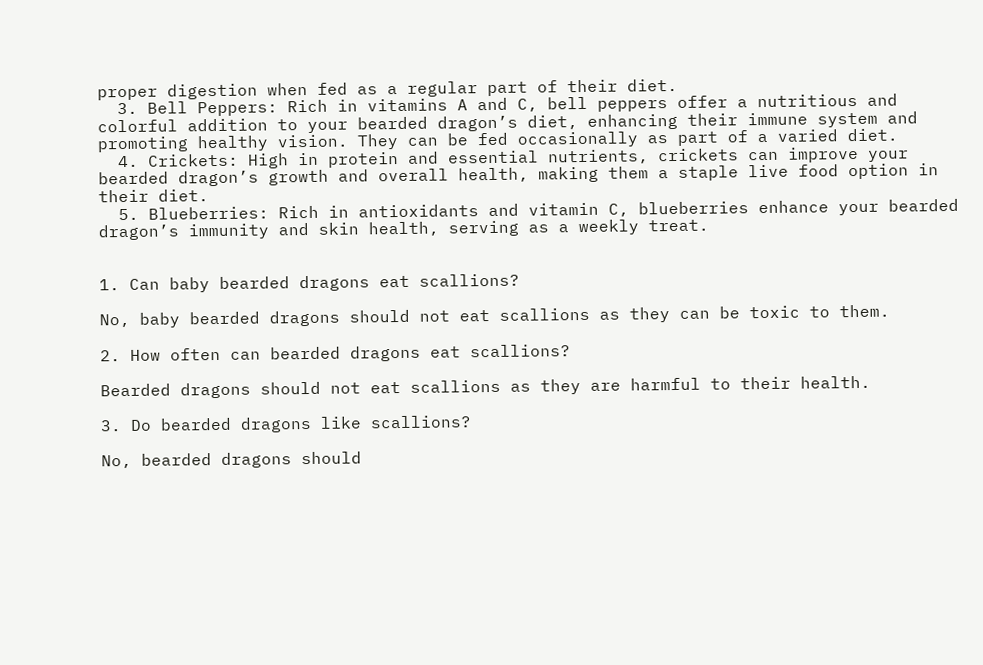proper digestion when fed as a regular part of their diet.
  3. Bell Peppers: Rich in vitamins A and C, bell peppers offer a nutritious and colorful addition to your bearded dragon’s diet, enhancing their immune system and promoting healthy vision. They can be fed occasionally as part of a varied diet.
  4. Crickets: High in protein and essential nutrients, crickets can improve your bearded dragon’s growth and overall health, making them a staple live food option in their diet.
  5. Blueberries: Rich in antioxidants and vitamin C, blueberries enhance your bearded dragon’s immunity and skin health, serving as a weekly treat.


1. Can baby bearded dragons eat scallions?

No, baby bearded dragons should not eat scallions as they can be toxic to them.

2. How often can bearded dragons eat scallions?

Bearded dragons should not eat scallions as they are harmful to their health.

3. Do bearded dragons like scallions?

No, bearded dragons should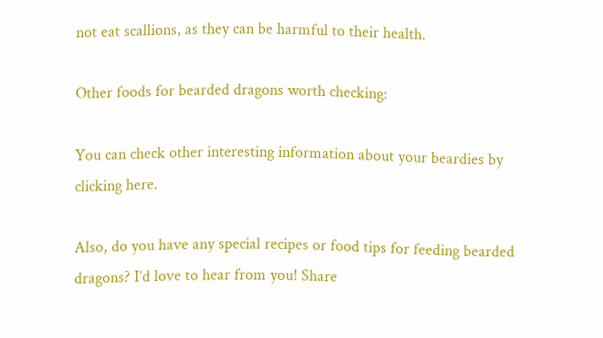not eat scallions, as they can be harmful to their health.

Other foods for bearded dragons worth checking:

You can check other interesting information about your beardies by clicking here.

Also, do you have any special recipes or food tips for feeding bearded dragons? I’d love to hear from you! Share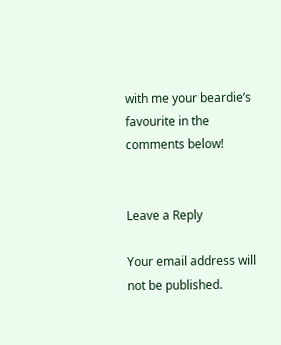with me your beardie’s favourite in the comments below!


Leave a Reply

Your email address will not be published.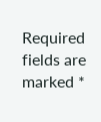Required fields are marked *